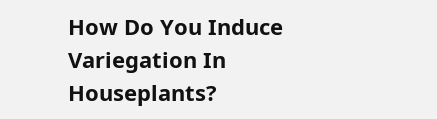How Do You Induce Variegation In Houseplants?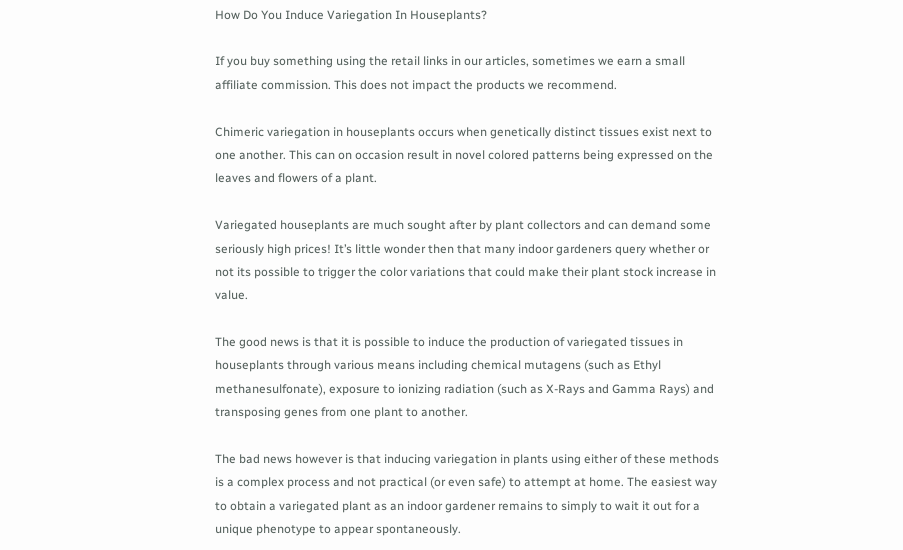How Do You Induce Variegation In Houseplants?

If you buy something using the retail links in our articles, sometimes we earn a small affiliate commission. This does not impact the products we recommend.

Chimeric variegation in houseplants occurs when genetically distinct tissues exist next to one another. This can on occasion result in novel colored patterns being expressed on the leaves and flowers of a plant.

Variegated houseplants are much sought after by plant collectors and can demand some seriously high prices! It’s little wonder then that many indoor gardeners query whether or not its possible to trigger the color variations that could make their plant stock increase in value.

The good news is that it is possible to induce the production of variegated tissues in houseplants through various means including chemical mutagens (such as Ethyl methanesulfonate), exposure to ionizing radiation (such as X-Rays and Gamma Rays) and transposing genes from one plant to another.

The bad news however is that inducing variegation in plants using either of these methods is a complex process and not practical (or even safe) to attempt at home. The easiest way to obtain a variegated plant as an indoor gardener remains to simply to wait it out for a unique phenotype to appear spontaneously.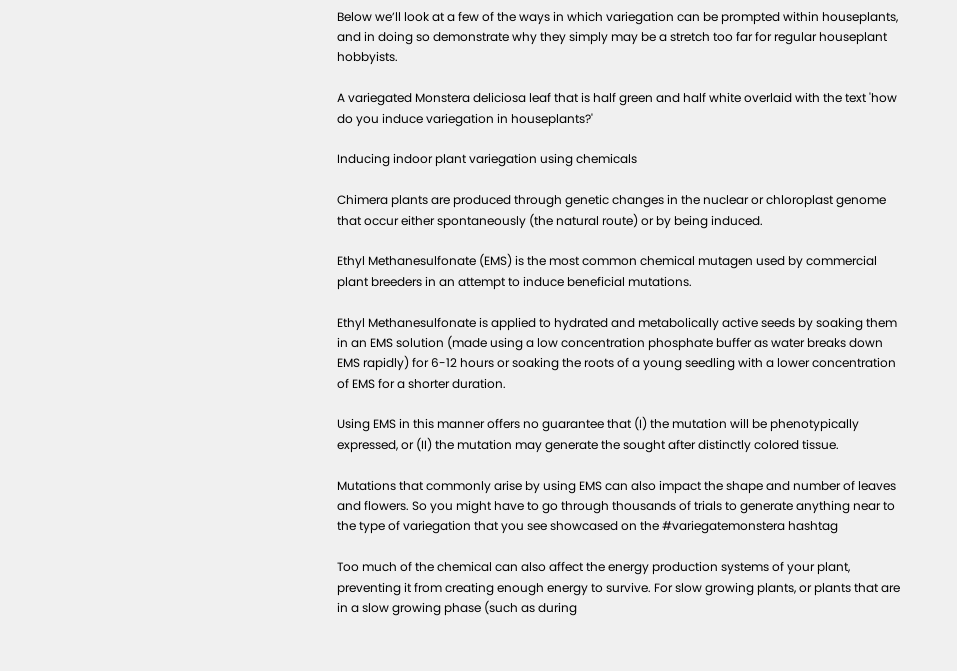Below we’ll look at a few of the ways in which variegation can be prompted within houseplants, and in doing so demonstrate why they simply may be a stretch too far for regular houseplant hobbyists.

A variegated Monstera deliciosa leaf that is half green and half white overlaid with the text 'how do you induce variegation in houseplants?'

Inducing indoor plant variegation using chemicals

Chimera plants are produced through genetic changes in the nuclear or chloroplast genome that occur either spontaneously (the natural route) or by being induced.

Ethyl Methanesulfonate (EMS) is the most common chemical mutagen used by commercial plant breeders in an attempt to induce beneficial mutations.

Ethyl Methanesulfonate is applied to hydrated and metabolically active seeds by soaking them in an EMS solution (made using a low concentration phosphate buffer as water breaks down EMS rapidly) for 6-12 hours or soaking the roots of a young seedling with a lower concentration of EMS for a shorter duration.

Using EMS in this manner offers no guarantee that (I) the mutation will be phenotypically expressed, or (II) the mutation may generate the sought after distinctly colored tissue.

Mutations that commonly arise by using EMS can also impact the shape and number of leaves and flowers. So you might have to go through thousands of trials to generate anything near to the type of variegation that you see showcased on the #variegatemonstera hashtag

Too much of the chemical can also affect the energy production systems of your plant, preventing it from creating enough energy to survive. For slow growing plants, or plants that are in a slow growing phase (such as during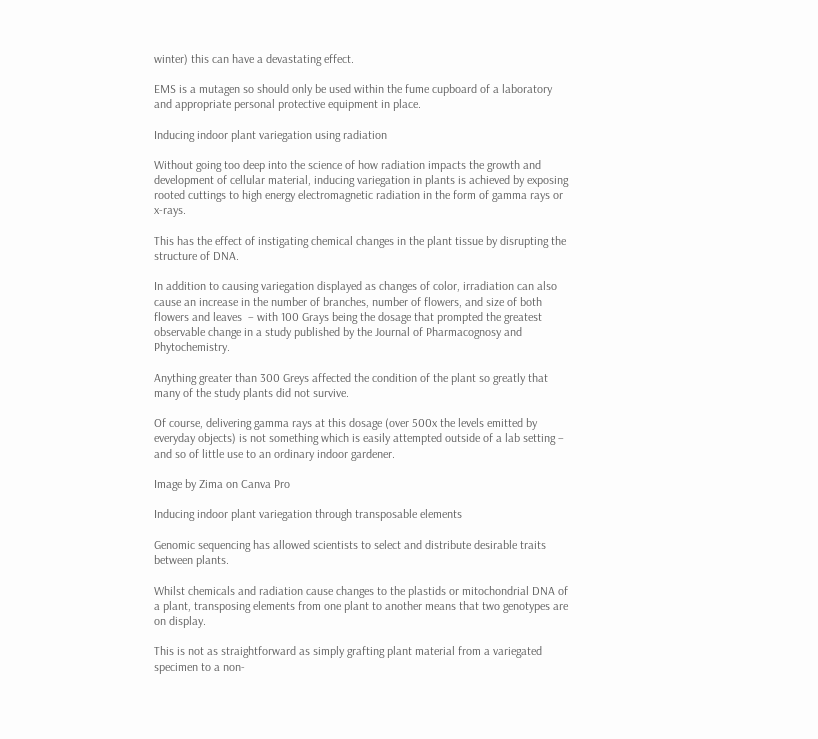winter) this can have a devastating effect.

EMS is a mutagen so should only be used within the fume cupboard of a laboratory and appropriate personal protective equipment in place.

Inducing indoor plant variegation using radiation

Without going too deep into the science of how radiation impacts the growth and development of cellular material, inducing variegation in plants is achieved by exposing rooted cuttings to high energy electromagnetic radiation in the form of gamma rays or x-rays.

This has the effect of instigating chemical changes in the plant tissue by disrupting the structure of DNA.

In addition to causing variegation displayed as changes of color, irradiation can also cause an increase in the number of branches, number of flowers, and size of both flowers and leaves  – with 100 Grays being the dosage that prompted the greatest observable change in a study published by the Journal of Pharmacognosy and Phytochemistry.

Anything greater than 300 Greys affected the condition of the plant so greatly that many of the study plants did not survive.

Of course, delivering gamma rays at this dosage (over 500x the levels emitted by everyday objects) is not something which is easily attempted outside of a lab setting – and so of little use to an ordinary indoor gardener.

Image by Zima on Canva Pro

Inducing indoor plant variegation through transposable elements

Genomic sequencing has allowed scientists to select and distribute desirable traits between plants.

Whilst chemicals and radiation cause changes to the plastids or mitochondrial DNA of a plant, transposing elements from one plant to another means that two genotypes are on display.

This is not as straightforward as simply grafting plant material from a variegated specimen to a non-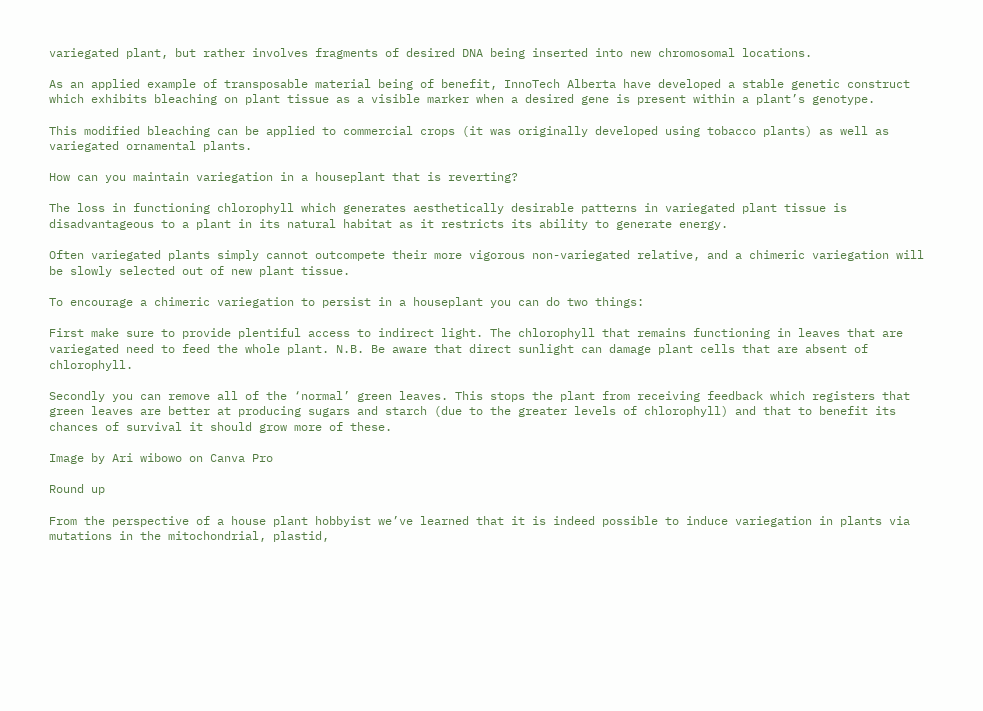variegated plant, but rather involves fragments of desired DNA being inserted into new chromosomal locations.

As an applied example of transposable material being of benefit, InnoTech Alberta have developed a stable genetic construct which exhibits bleaching on plant tissue as a visible marker when a desired gene is present within a plant’s genotype.

This modified bleaching can be applied to commercial crops (it was originally developed using tobacco plants) as well as variegated ornamental plants.

How can you maintain variegation in a houseplant that is reverting?

The loss in functioning chlorophyll which generates aesthetically desirable patterns in variegated plant tissue is disadvantageous to a plant in its natural habitat as it restricts its ability to generate energy.

Often variegated plants simply cannot outcompete their more vigorous non-variegated relative, and a chimeric variegation will be slowly selected out of new plant tissue.

To encourage a chimeric variegation to persist in a houseplant you can do two things:

First make sure to provide plentiful access to indirect light. The chlorophyll that remains functioning in leaves that are variegated need to feed the whole plant. N.B. Be aware that direct sunlight can damage plant cells that are absent of chlorophyll.

Secondly you can remove all of the ‘normal’ green leaves. This stops the plant from receiving feedback which registers that green leaves are better at producing sugars and starch (due to the greater levels of chlorophyll) and that to benefit its chances of survival it should grow more of these.

Image by Ari wibowo on Canva Pro

Round up

From the perspective of a house plant hobbyist we’ve learned that it is indeed possible to induce variegation in plants via mutations in the mitochondrial, plastid,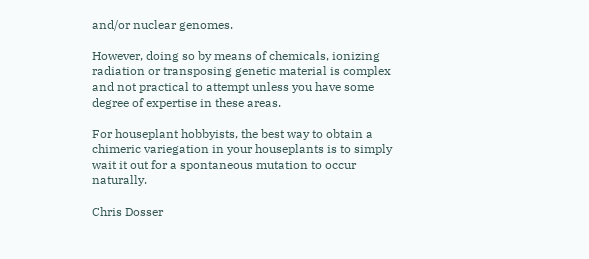and/or nuclear genomes.

However, doing so by means of chemicals, ionizing radiation or transposing genetic material is complex and not practical to attempt unless you have some degree of expertise in these areas.

For houseplant hobbyists, the best way to obtain a chimeric variegation in your houseplants is to simply wait it out for a spontaneous mutation to occur naturally.

Chris Dosser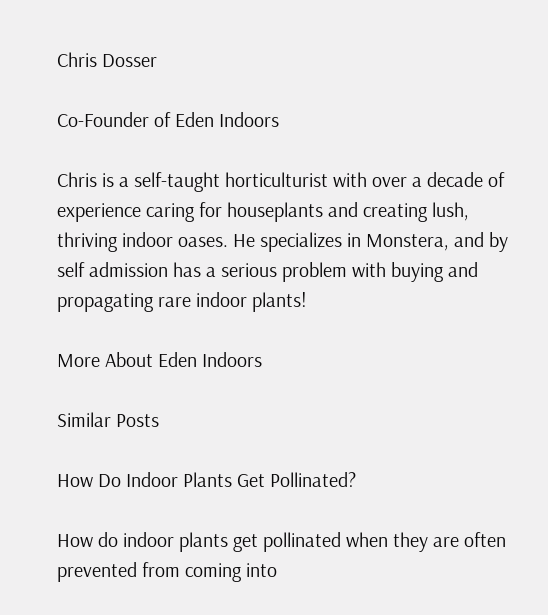Chris Dosser

Co-Founder of Eden Indoors

Chris is a self-taught horticulturist with over a decade of experience caring for houseplants and creating lush, thriving indoor oases. He specializes in Monstera, and by self admission has a serious problem with buying and propagating rare indoor plants!

More About Eden Indoors

Similar Posts

How Do Indoor Plants Get Pollinated?

How do indoor plants get pollinated when they are often prevented from coming into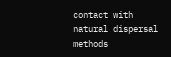contact with natural dispersal methods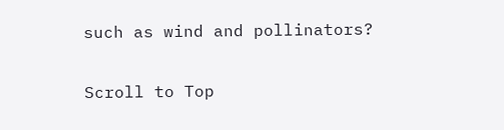such as wind and pollinators?

Scroll to Top